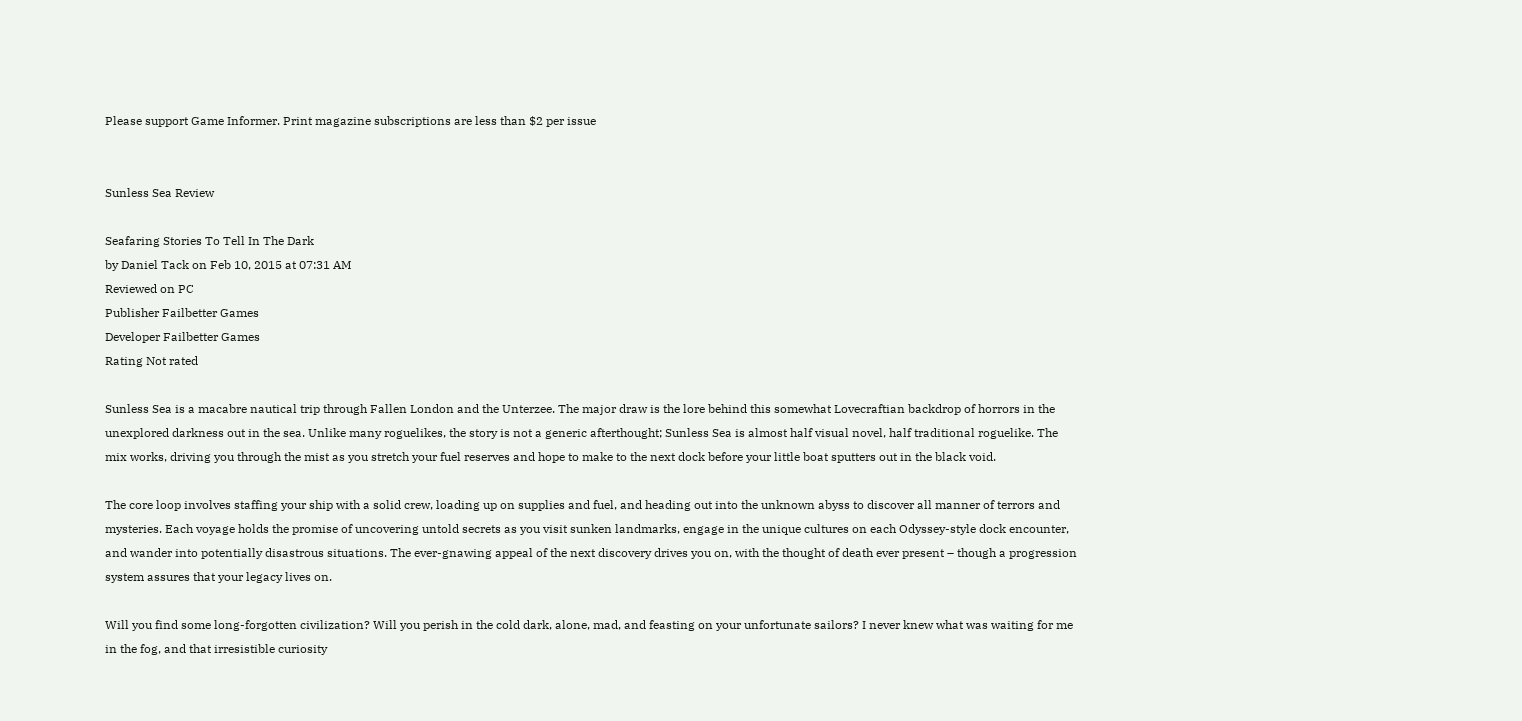Please support Game Informer. Print magazine subscriptions are less than $2 per issue


Sunless Sea Review

Seafaring Stories To Tell In The Dark
by Daniel Tack on Feb 10, 2015 at 07:31 AM
Reviewed on PC
Publisher Failbetter Games
Developer Failbetter Games
Rating Not rated

Sunless Sea is a macabre nautical trip through Fallen London and the Unterzee. The major draw is the lore behind this somewhat Lovecraftian backdrop of horrors in the unexplored darkness out in the sea. Unlike many roguelikes, the story is not a generic afterthought; Sunless Sea is almost half visual novel, half traditional roguelike. The mix works, driving you through the mist as you stretch your fuel reserves and hope to make to the next dock before your little boat sputters out in the black void.

The core loop involves staffing your ship with a solid crew, loading up on supplies and fuel, and heading out into the unknown abyss to discover all manner of terrors and mysteries. Each voyage holds the promise of uncovering untold secrets as you visit sunken landmarks, engage in the unique cultures on each Odyssey-style dock encounter, and wander into potentially disastrous situations. The ever-gnawing appeal of the next discovery drives you on, with the thought of death ever present – though a progression system assures that your legacy lives on.

Will you find some long-forgotten civilization? Will you perish in the cold dark, alone, mad, and feasting on your unfortunate sailors? I never knew what was waiting for me in the fog, and that irresistible curiosity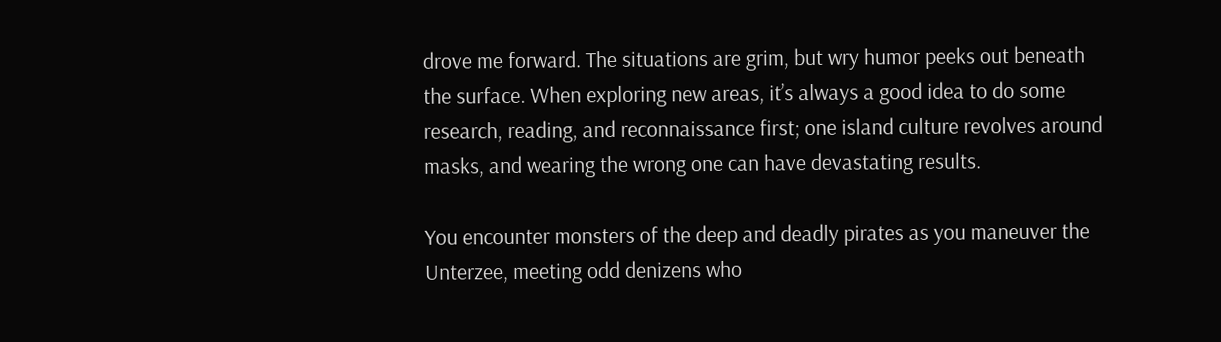drove me forward. The situations are grim, but wry humor peeks out beneath the surface. When exploring new areas, it’s always a good idea to do some research, reading, and reconnaissance first; one island culture revolves around masks, and wearing the wrong one can have devastating results.

You encounter monsters of the deep and deadly pirates as you maneuver the Unterzee, meeting odd denizens who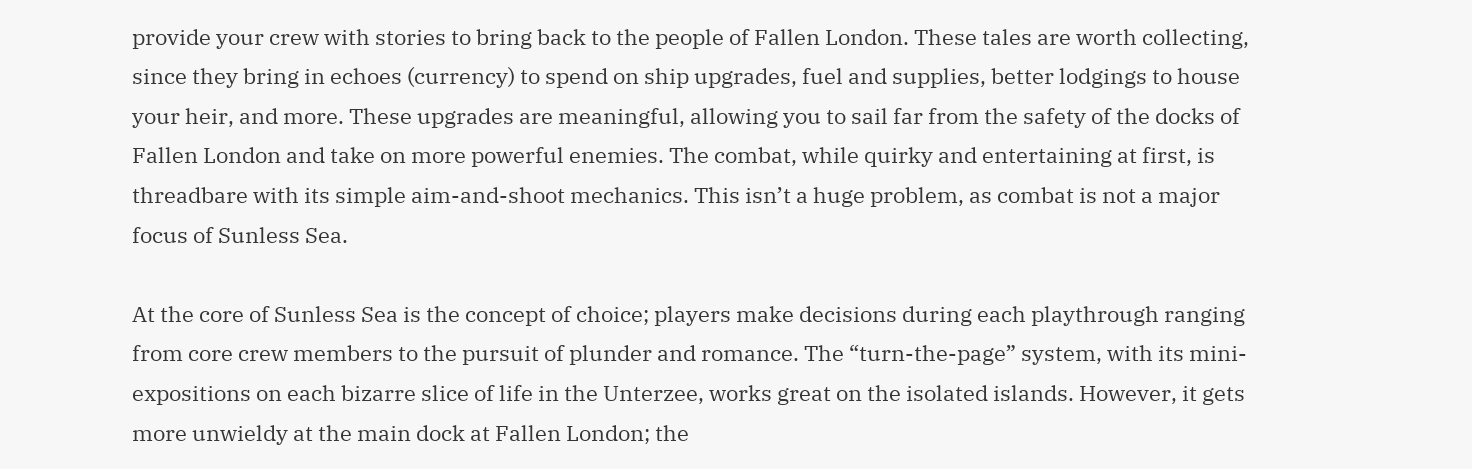provide your crew with stories to bring back to the people of Fallen London. These tales are worth collecting, since they bring in echoes (currency) to spend on ship upgrades, fuel and supplies, better lodgings to house your heir, and more. These upgrades are meaningful, allowing you to sail far from the safety of the docks of Fallen London and take on more powerful enemies. The combat, while quirky and entertaining at first, is threadbare with its simple aim-and-shoot mechanics. This isn’t a huge problem, as combat is not a major focus of Sunless Sea.

At the core of Sunless Sea is the concept of choice; players make decisions during each playthrough ranging from core crew members to the pursuit of plunder and romance. The “turn-the-page” system, with its mini-expositions on each bizarre slice of life in the Unterzee, works great on the isolated islands. However, it gets more unwieldy at the main dock at Fallen London; the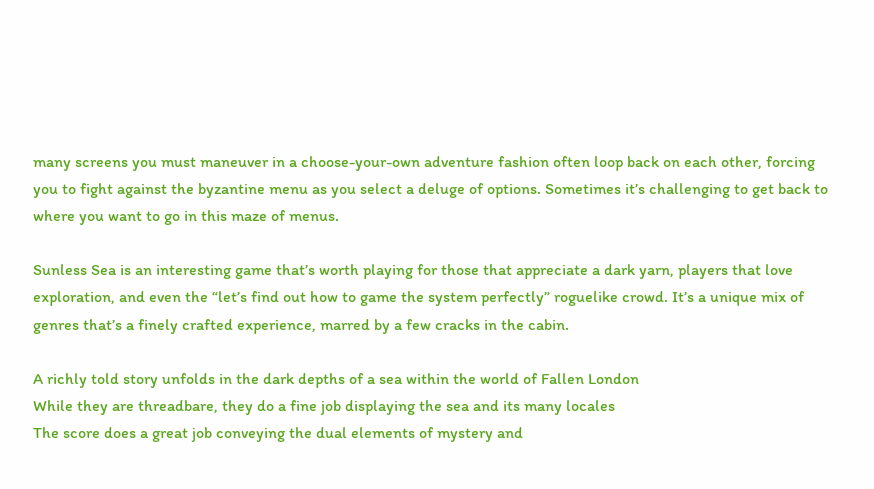many screens you must maneuver in a choose-your-own adventure fashion often loop back on each other, forcing you to fight against the byzantine menu as you select a deluge of options. Sometimes it’s challenging to get back to where you want to go in this maze of menus.

Sunless Sea is an interesting game that’s worth playing for those that appreciate a dark yarn, players that love exploration, and even the “let’s find out how to game the system perfectly” roguelike crowd. It’s a unique mix of genres that’s a finely crafted experience, marred by a few cracks in the cabin.

A richly told story unfolds in the dark depths of a sea within the world of Fallen London
While they are threadbare, they do a fine job displaying the sea and its many locales
The score does a great job conveying the dual elements of mystery and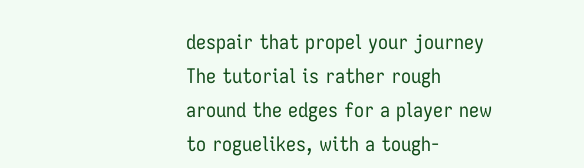despair that propel your journey
The tutorial is rather rough around the edges for a player new to roguelikes, with a tough-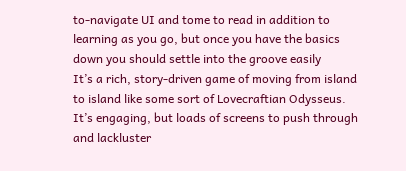to-navigate UI and tome to read in addition to learning as you go, but once you have the basics down you should settle into the groove easily
It’s a rich, story-driven game of moving from island to island like some sort of Lovecraftian Odysseus. It’s engaging, but loads of screens to push through and lackluster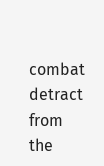combat detract from the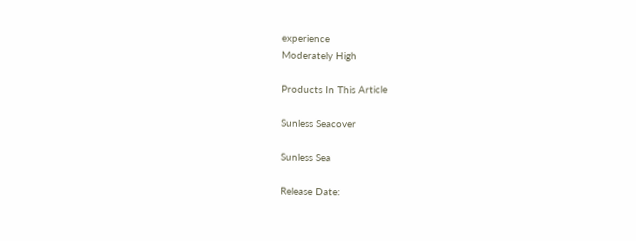experience
Moderately High

Products In This Article

Sunless Seacover

Sunless Sea

Release Date: